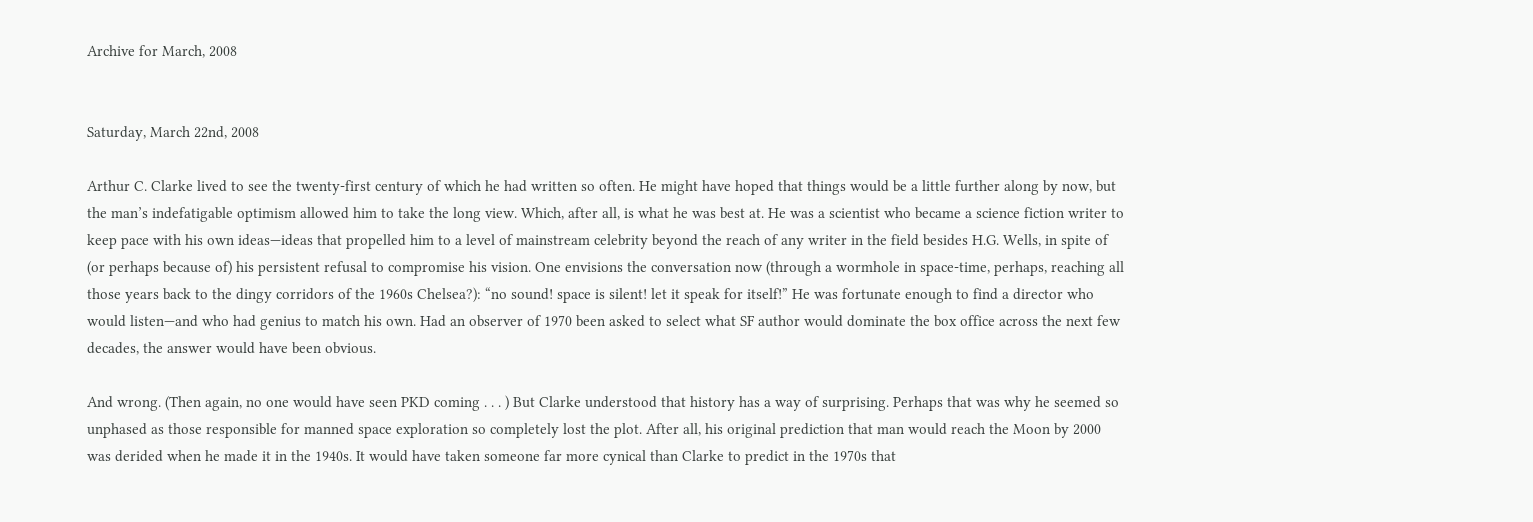Archive for March, 2008


Saturday, March 22nd, 2008

Arthur C. Clarke lived to see the twenty-first century of which he had written so often. He might have hoped that things would be a little further along by now, but the man’s indefatigable optimism allowed him to take the long view. Which, after all, is what he was best at. He was a scientist who became a science fiction writer to keep pace with his own ideas—ideas that propelled him to a level of mainstream celebrity beyond the reach of any writer in the field besides H.G. Wells, in spite of (or perhaps because of) his persistent refusal to compromise his vision. One envisions the conversation now (through a wormhole in space-time, perhaps, reaching all those years back to the dingy corridors of the 1960s Chelsea?): “no sound! space is silent! let it speak for itself!” He was fortunate enough to find a director who would listen—and who had genius to match his own. Had an observer of 1970 been asked to select what SF author would dominate the box office across the next few decades, the answer would have been obvious.

And wrong. (Then again, no one would have seen PKD coming . . . ) But Clarke understood that history has a way of surprising. Perhaps that was why he seemed so unphased as those responsible for manned space exploration so completely lost the plot. After all, his original prediction that man would reach the Moon by 2000 was derided when he made it in the 1940s. It would have taken someone far more cynical than Clarke to predict in the 1970s that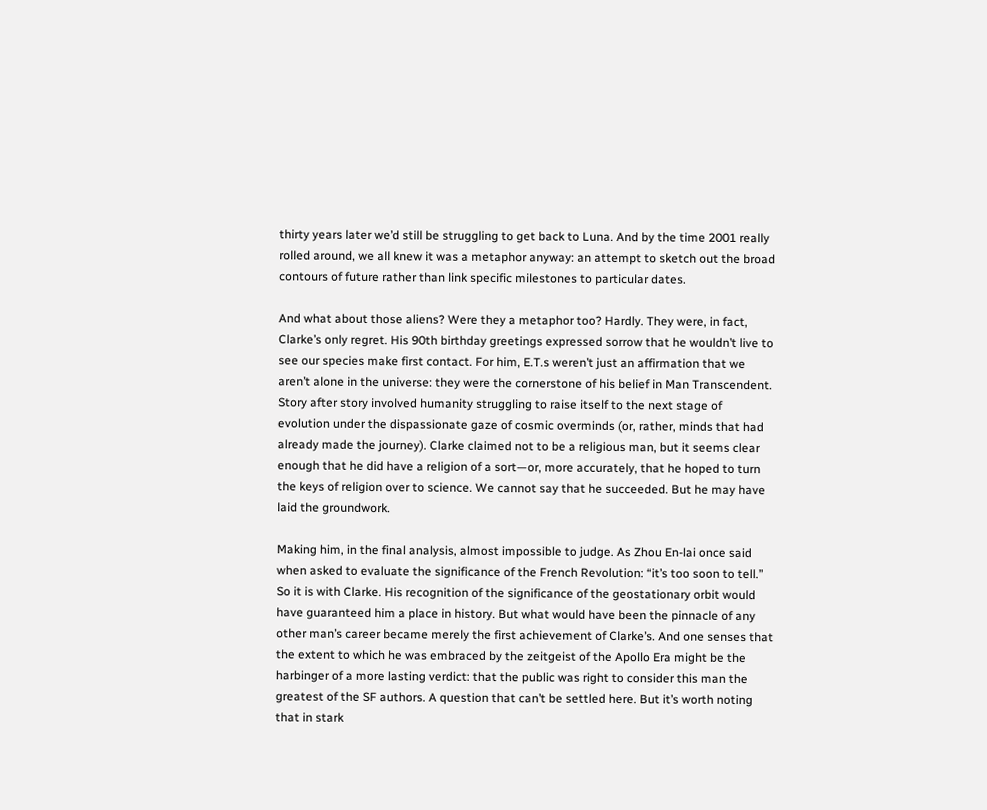thirty years later we’d still be struggling to get back to Luna. And by the time 2001 really rolled around, we all knew it was a metaphor anyway: an attempt to sketch out the broad contours of future rather than link specific milestones to particular dates.

And what about those aliens? Were they a metaphor too? Hardly. They were, in fact, Clarke’s only regret. His 90th birthday greetings expressed sorrow that he wouldn’t live to see our species make first contact. For him, E.T.s weren’t just an affirmation that we aren’t alone in the universe: they were the cornerstone of his belief in Man Transcendent. Story after story involved humanity struggling to raise itself to the next stage of evolution under the dispassionate gaze of cosmic overminds (or, rather, minds that had already made the journey). Clarke claimed not to be a religious man, but it seems clear enough that he did have a religion of a sort—or, more accurately, that he hoped to turn the keys of religion over to science. We cannot say that he succeeded. But he may have laid the groundwork.

Making him, in the final analysis, almost impossible to judge. As Zhou En-lai once said when asked to evaluate the significance of the French Revolution: “it’s too soon to tell.” So it is with Clarke. His recognition of the significance of the geostationary orbit would have guaranteed him a place in history. But what would have been the pinnacle of any other man’s career became merely the first achievement of Clarke’s. And one senses that the extent to which he was embraced by the zeitgeist of the Apollo Era might be the harbinger of a more lasting verdict: that the public was right to consider this man the greatest of the SF authors. A question that can’t be settled here. But it’s worth noting that in stark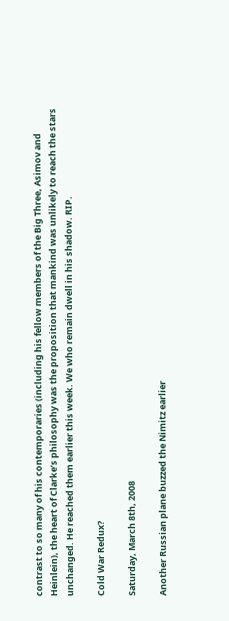contrast to so many of his contemporaries (including his fellow members of the Big Three, Asimov and Heinlein), the heart of Clarke’s philosophy was the proposition that mankind was unlikely to reach the stars unchanged. He reached them earlier this week. We who remain dwell in his shadow. RIP.

Cold War Redux?

Saturday, March 8th, 2008

Another Russian plane buzzed the Nimitz earlier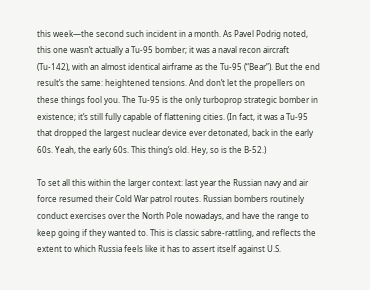this week—the second such incident in a month. As Pavel Podrig noted, this one wasn’t actually a Tu-95 bomber; it was a naval recon aircraft (Tu-142), with an almost identical airframe as the Tu-95 (“Bear”). But the end result’s the same: heightened tensions. And don’t let the propellers on these things fool you. The Tu-95 is the only turboprop strategic bomber in existence; it’s still fully capable of flattening cities. (In fact, it was a Tu-95 that dropped the largest nuclear device ever detonated, back in the early 60s. Yeah, the early 60s. This thing’s old. Hey, so is the B-52.)

To set all this within the larger context: last year the Russian navy and air force resumed their Cold War patrol routes. Russian bombers routinely conduct exercises over the North Pole nowadays, and have the range to keep going if they wanted to. This is classic sabre-rattling, and reflects the extent to which Russia feels like it has to assert itself against U.S.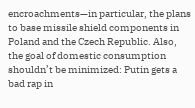encroachments—in particular, the plans to base missile shield components in Poland and the Czech Republic. Also, the goal of domestic consumption shouldn’t be minimized: Putin gets a bad rap in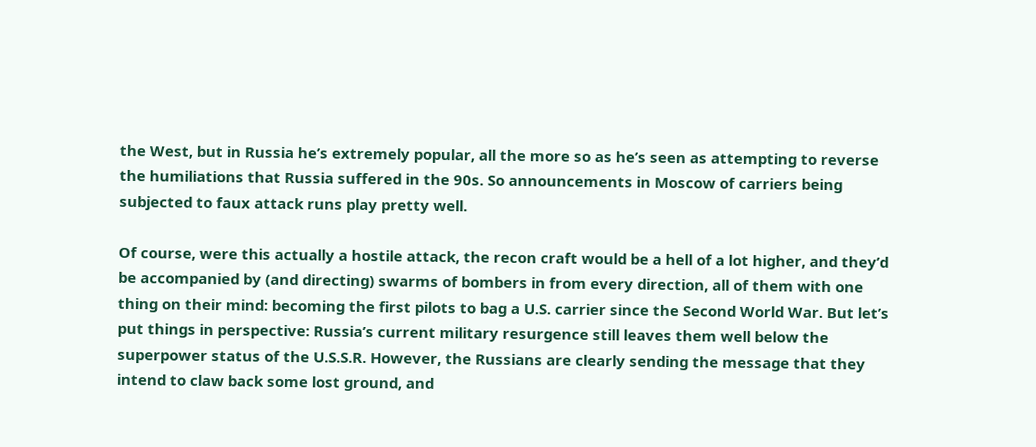the West, but in Russia he’s extremely popular, all the more so as he’s seen as attempting to reverse the humiliations that Russia suffered in the 90s. So announcements in Moscow of carriers being subjected to faux attack runs play pretty well.

Of course, were this actually a hostile attack, the recon craft would be a hell of a lot higher, and they’d be accompanied by (and directing) swarms of bombers in from every direction, all of them with one thing on their mind: becoming the first pilots to bag a U.S. carrier since the Second World War. But let’s put things in perspective: Russia’s current military resurgence still leaves them well below the superpower status of the U.S.S.R. However, the Russians are clearly sending the message that they intend to claw back some lost ground, and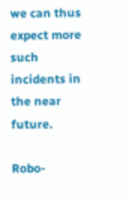we can thus expect more such incidents in the near future.

Robo-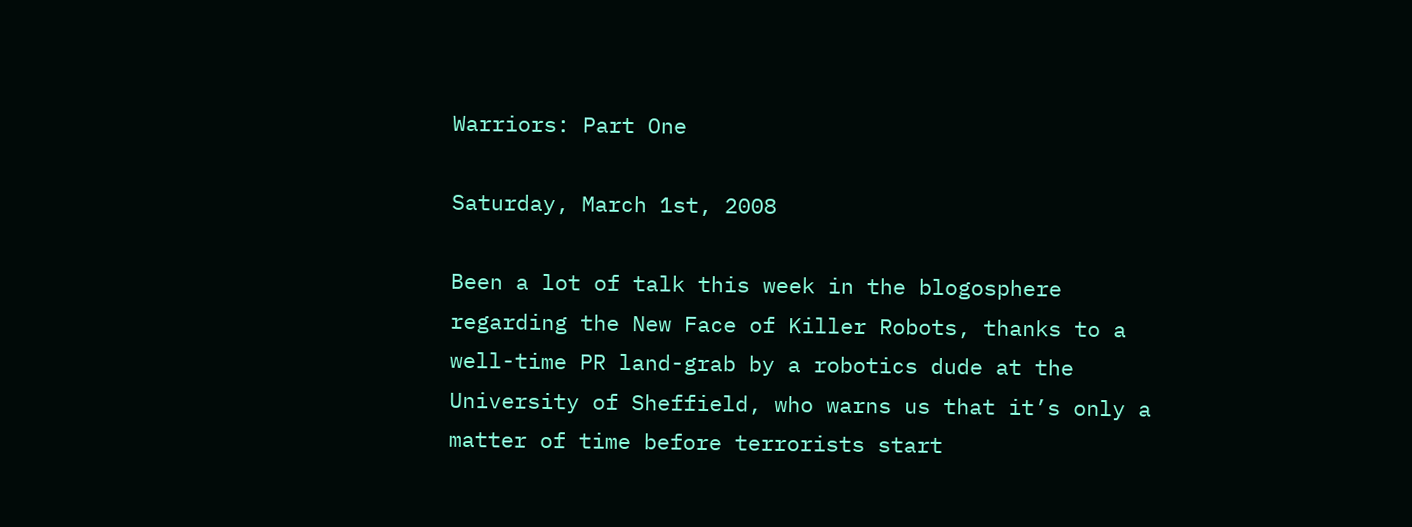Warriors: Part One

Saturday, March 1st, 2008

Been a lot of talk this week in the blogosphere regarding the New Face of Killer Robots, thanks to a well-time PR land-grab by a robotics dude at the University of Sheffield, who warns us that it’s only a matter of time before terrorists start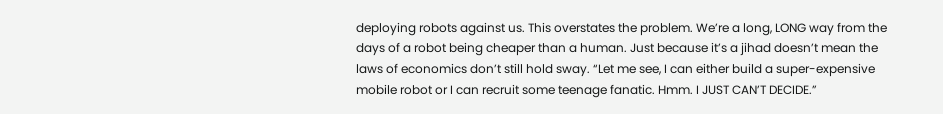deploying robots against us. This overstates the problem. We’re a long, LONG way from the days of a robot being cheaper than a human. Just because it’s a jihad doesn’t mean the laws of economics don’t still hold sway. “Let me see, I can either build a super-expensive mobile robot or I can recruit some teenage fanatic. Hmm. I JUST CAN’T DECIDE.”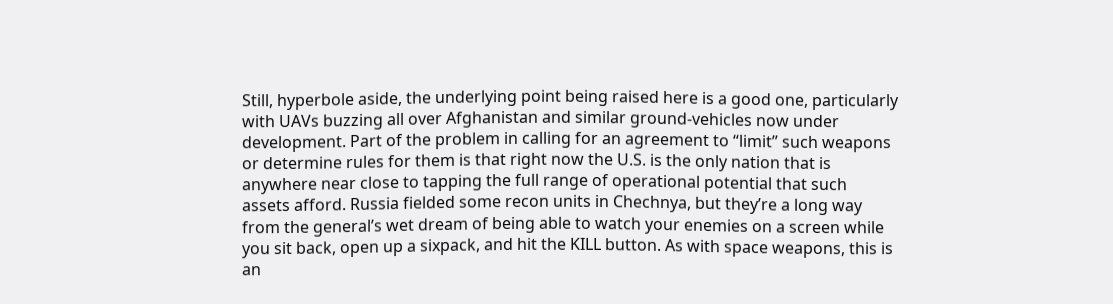Still, hyperbole aside, the underlying point being raised here is a good one, particularly with UAVs buzzing all over Afghanistan and similar ground-vehicles now under development. Part of the problem in calling for an agreement to “limit” such weapons or determine rules for them is that right now the U.S. is the only nation that is anywhere near close to tapping the full range of operational potential that such assets afford. Russia fielded some recon units in Chechnya, but they’re a long way from the general’s wet dream of being able to watch your enemies on a screen while you sit back, open up a sixpack, and hit the KILL button. As with space weapons, this is an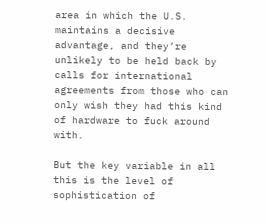area in which the U.S. maintains a decisive advantage, and they’re unlikely to be held back by calls for international agreements from those who can only wish they had this kind of hardware to fuck around with.

But the key variable in all this is the level of sophistication of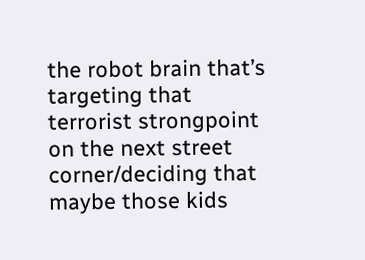the robot brain that’s targeting that terrorist strongpoint on the next street corner/deciding that maybe those kids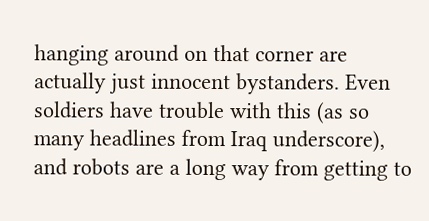hanging around on that corner are actually just innocent bystanders. Even soldiers have trouble with this (as so many headlines from Iraq underscore), and robots are a long way from getting to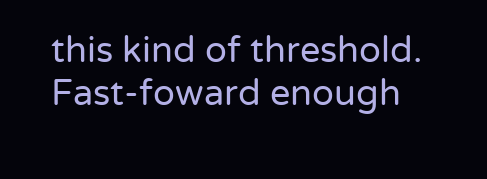this kind of threshold. Fast-foward enough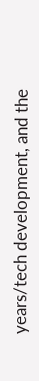years/tech development, and the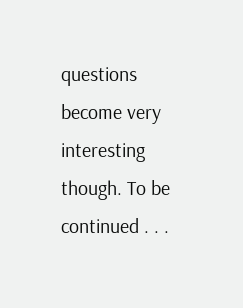questions become very interesting though. To be continued . . .